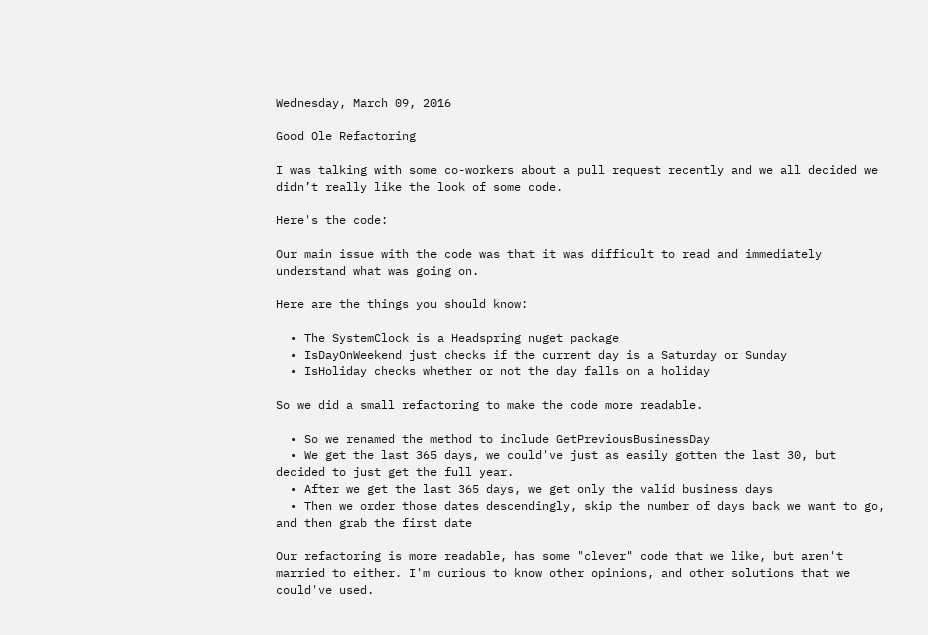Wednesday, March 09, 2016

Good Ole Refactoring

I was talking with some co-workers about a pull request recently and we all decided we didn’t really like the look of some code.

Here's the code:

Our main issue with the code was that it was difficult to read and immediately understand what was going on.

Here are the things you should know:

  • The SystemClock is a Headspring nuget package
  • IsDayOnWeekend just checks if the current day is a Saturday or Sunday
  • IsHoliday checks whether or not the day falls on a holiday

So we did a small refactoring to make the code more readable.

  • So we renamed the method to include GetPreviousBusinessDay
  • We get the last 365 days, we could've just as easily gotten the last 30, but decided to just get the full year.
  • After we get the last 365 days, we get only the valid business days
  • Then we order those dates descendingly, skip the number of days back we want to go, and then grab the first date

Our refactoring is more readable, has some "clever" code that we like, but aren't married to either. I'm curious to know other opinions, and other solutions that we could've used.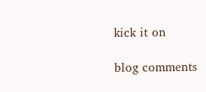kick it on

blog comments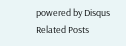powered by Disqus
Related Posts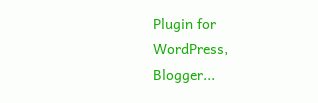Plugin for WordPress, Blogger...